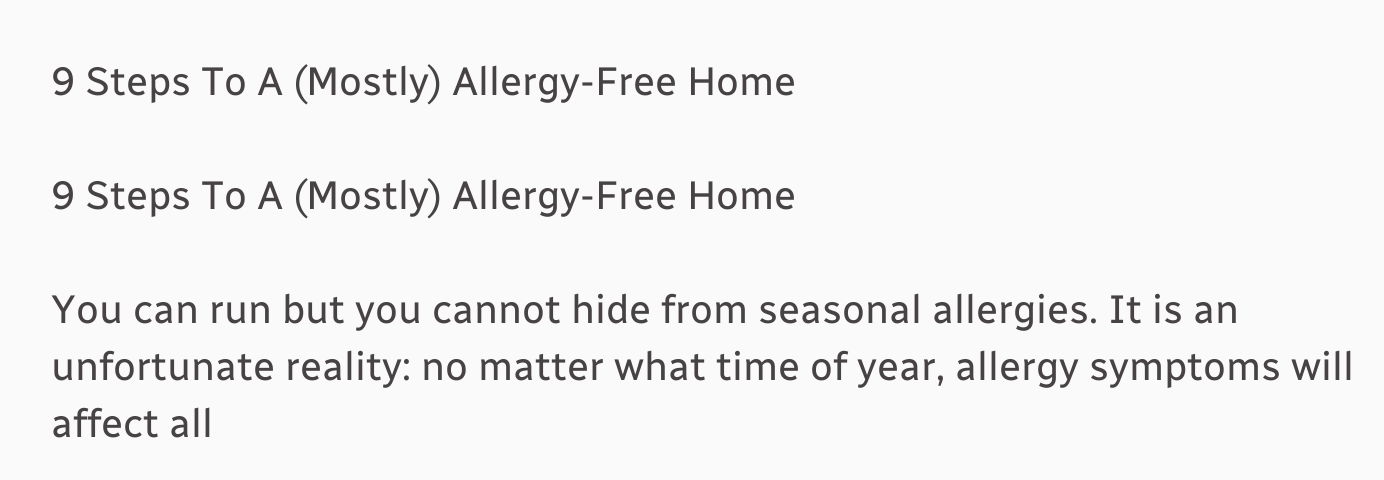9 Steps To A (Mostly) Allergy-Free Home

9 Steps To A (Mostly) Allergy-Free Home

You can run but you cannot hide from seasonal allergies. It is an unfortunate reality: no matter what time of year, allergy symptoms will affect all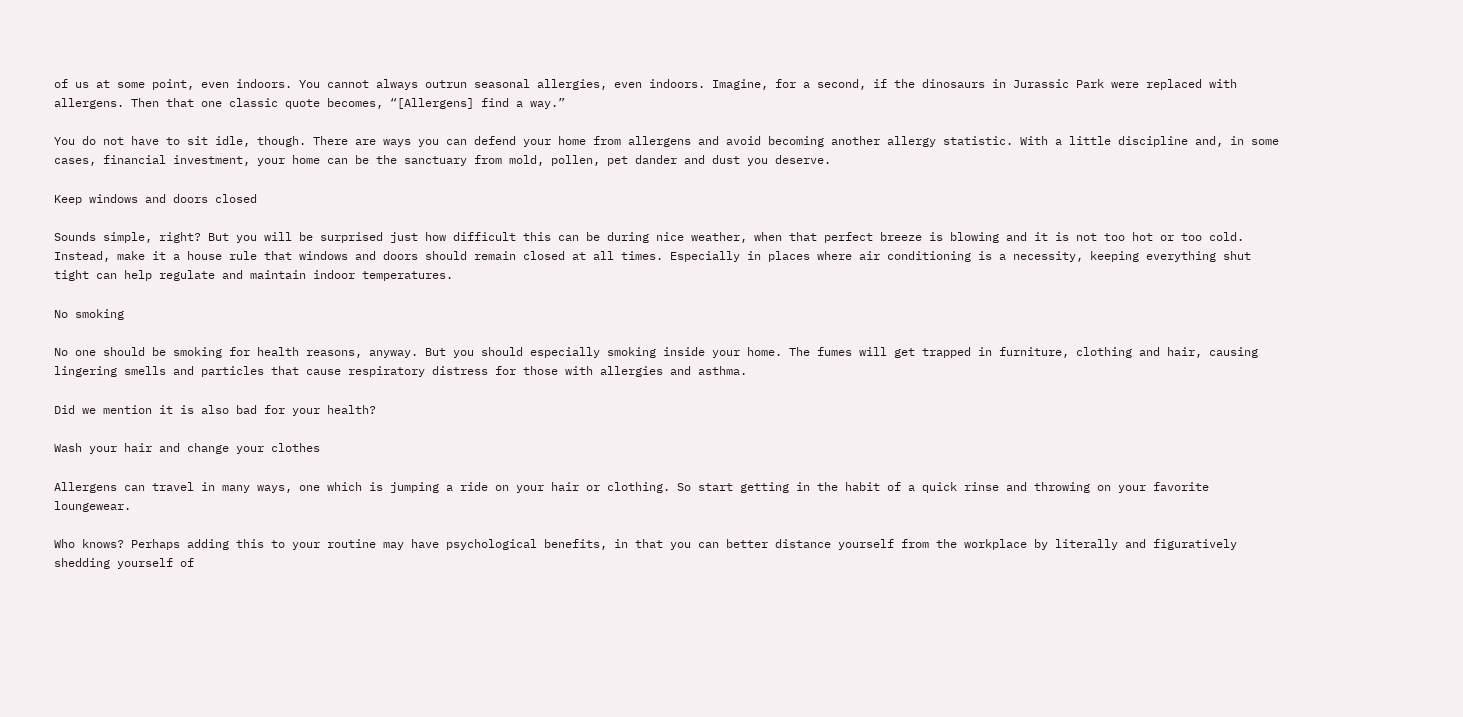of us at some point, even indoors. You cannot always outrun seasonal allergies, even indoors. Imagine, for a second, if the dinosaurs in Jurassic Park were replaced with allergens. Then that one classic quote becomes, “[Allergens] find a way.”

You do not have to sit idle, though. There are ways you can defend your home from allergens and avoid becoming another allergy statistic. With a little discipline and, in some cases, financial investment, your home can be the sanctuary from mold, pollen, pet dander and dust you deserve.

Keep windows and doors closed

Sounds simple, right? But you will be surprised just how difficult this can be during nice weather, when that perfect breeze is blowing and it is not too hot or too cold. Instead, make it a house rule that windows and doors should remain closed at all times. Especially in places where air conditioning is a necessity, keeping everything shut tight can help regulate and maintain indoor temperatures.

No smoking

No one should be smoking for health reasons, anyway. But you should especially smoking inside your home. The fumes will get trapped in furniture, clothing and hair, causing lingering smells and particles that cause respiratory distress for those with allergies and asthma.

Did we mention it is also bad for your health?

Wash your hair and change your clothes

Allergens can travel in many ways, one which is jumping a ride on your hair or clothing. So start getting in the habit of a quick rinse and throwing on your favorite loungewear.

Who knows? Perhaps adding this to your routine may have psychological benefits, in that you can better distance yourself from the workplace by literally and figuratively shedding yourself of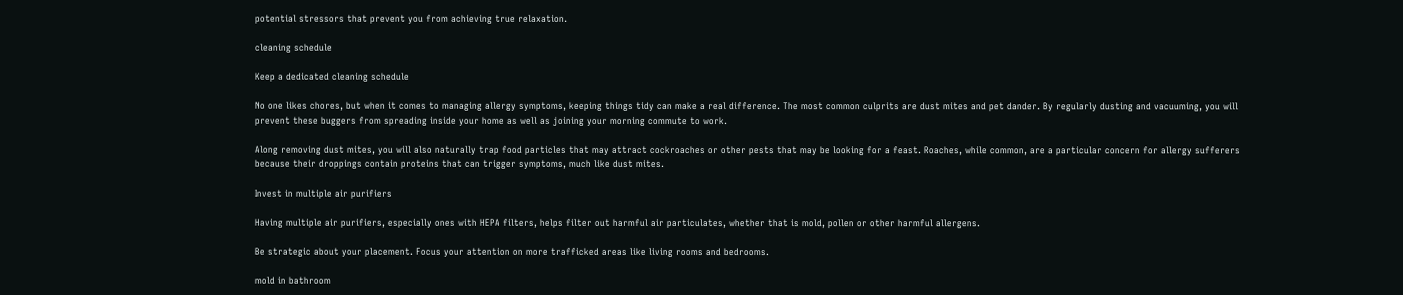potential stressors that prevent you from achieving true relaxation.

cleaning schedule

Keep a dedicated cleaning schedule

No one likes chores, but when it comes to managing allergy symptoms, keeping things tidy can make a real difference. The most common culprits are dust mites and pet dander. By regularly dusting and vacuuming, you will prevent these buggers from spreading inside your home as well as joining your morning commute to work.

Along removing dust mites, you will also naturally trap food particles that may attract cockroaches or other pests that may be looking for a feast. Roaches, while common, are a particular concern for allergy sufferers because their droppings contain proteins that can trigger symptoms, much like dust mites.

Invest in multiple air purifiers

Having multiple air purifiers, especially ones with HEPA filters, helps filter out harmful air particulates, whether that is mold, pollen or other harmful allergens.

Be strategic about your placement. Focus your attention on more trafficked areas like living rooms and bedrooms.

mold in bathroom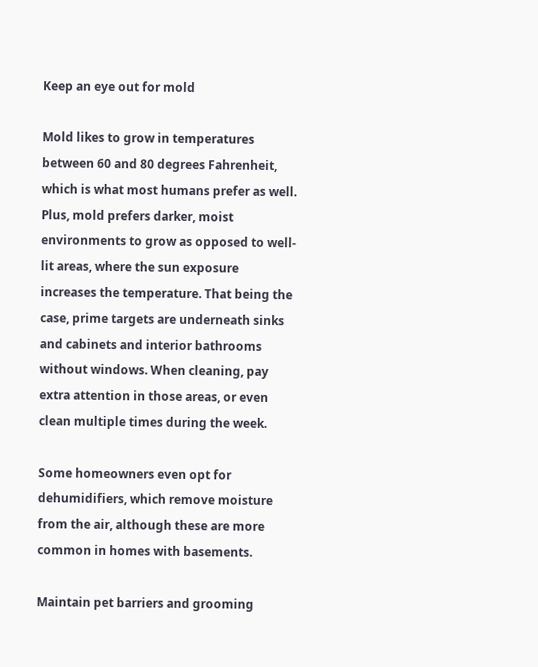Keep an eye out for mold

Mold likes to grow in temperatures between 60 and 80 degrees Fahrenheit, which is what most humans prefer as well. Plus, mold prefers darker, moist environments to grow as opposed to well-lit areas, where the sun exposure increases the temperature. That being the case, prime targets are underneath sinks and cabinets and interior bathrooms without windows. When cleaning, pay extra attention in those areas, or even clean multiple times during the week.

Some homeowners even opt for dehumidifiers, which remove moisture from the air, although these are more common in homes with basements.

Maintain pet barriers and grooming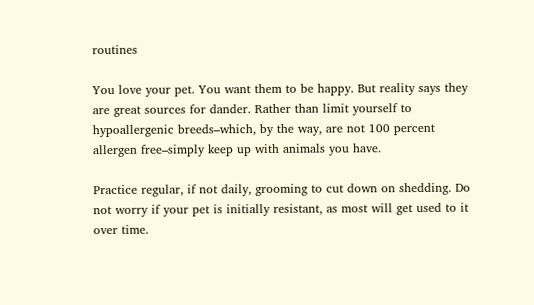routines

You love your pet. You want them to be happy. But reality says they are great sources for dander. Rather than limit yourself to  hypoallergenic breeds–which, by the way, are not 100 percent allergen free–simply keep up with animals you have.

Practice regular, if not daily, grooming to cut down on shedding. Do not worry if your pet is initially resistant, as most will get used to it over time.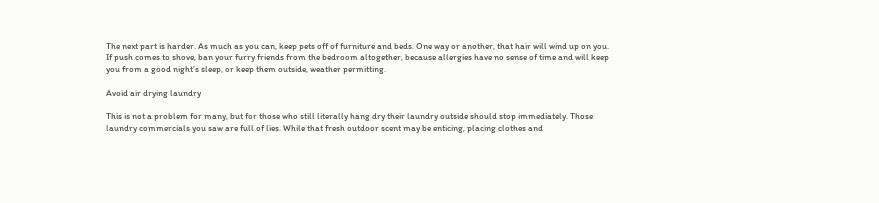The next part is harder. As much as you can, keep pets off of furniture and beds. One way or another, that hair will wind up on you. If push comes to shove, ban your furry friends from the bedroom altogether, because allergies have no sense of time and will keep you from a good night’s sleep, or keep them outside, weather permitting.

Avoid air drying laundry

This is not a problem for many, but for those who still literally hang dry their laundry outside should stop immediately. Those laundry commercials you saw are full of lies. While that fresh outdoor scent may be enticing, placing clothes and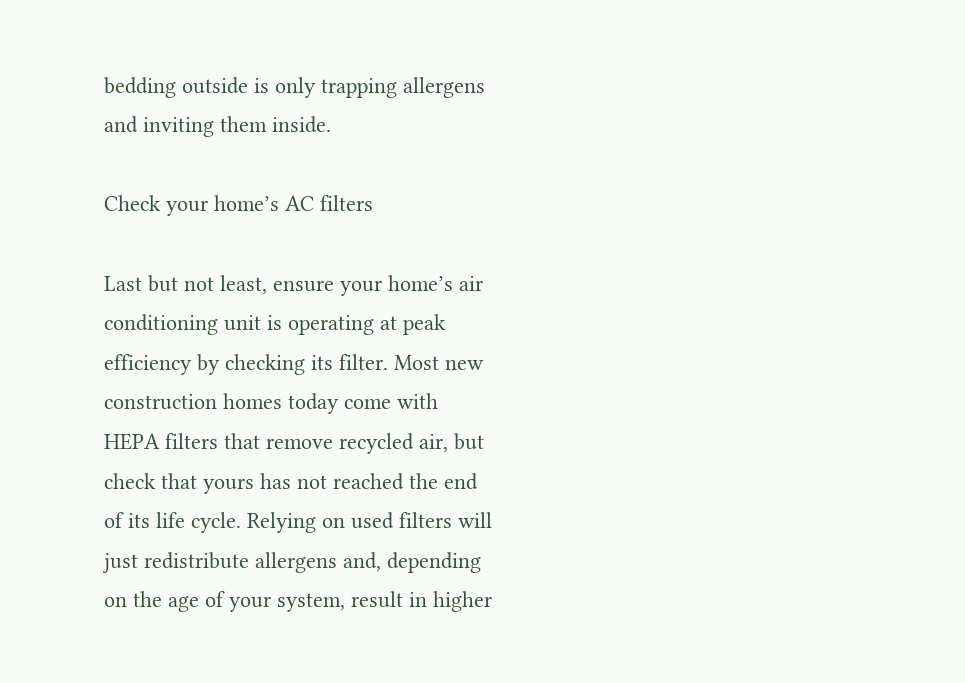bedding outside is only trapping allergens and inviting them inside.

Check your home’s AC filters

Last but not least, ensure your home’s air conditioning unit is operating at peak efficiency by checking its filter. Most new construction homes today come with HEPA filters that remove recycled air, but check that yours has not reached the end of its life cycle. Relying on used filters will just redistribute allergens and, depending on the age of your system, result in higher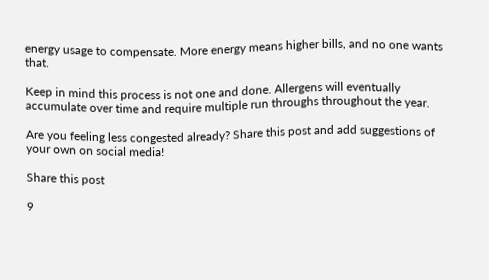energy usage to compensate. More energy means higher bills, and no one wants that.

Keep in mind this process is not one and done. Allergens will eventually accumulate over time and require multiple run throughs throughout the year.

Are you feeling less congested already? Share this post and add suggestions of your own on social media!

Share this post

9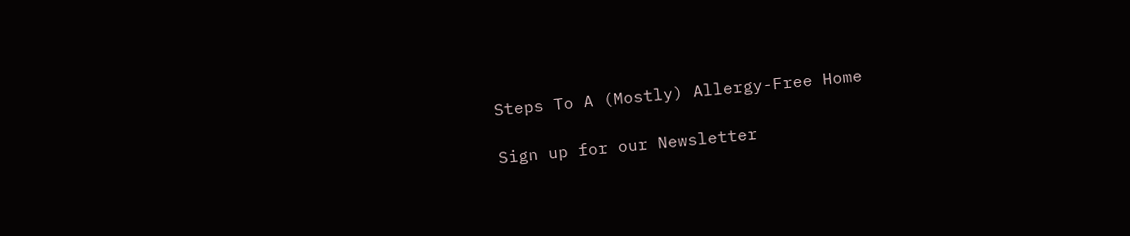Steps To A (Mostly) Allergy-Free Home

Sign up for our Newsletter